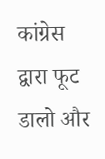कांग्रेस द्वारा फूट डालो और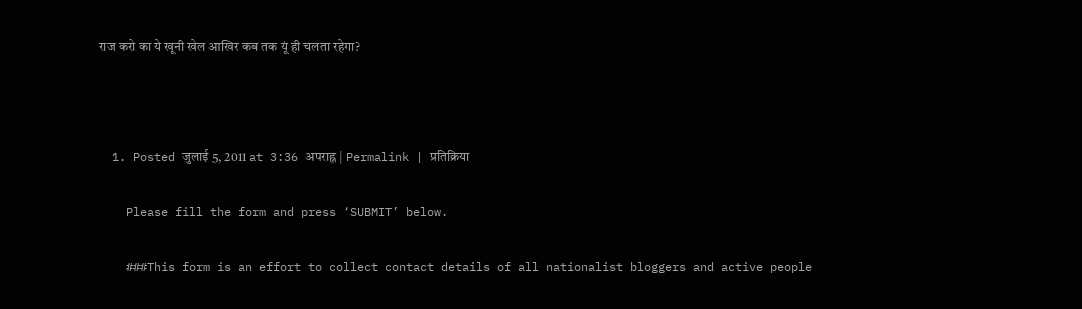राज करो का ये खूनी खेल आखिर कब तक यूं ही चलता रहेगा?



  1. Posted जुलाई 5, 2011 at 3:36 अपराह्न | Permalink | प्रतिक्रिया

    Please fill the form and press ‘SUBMIT’ below.

    ###This form is an effort to collect contact details of all nationalist bloggers and active people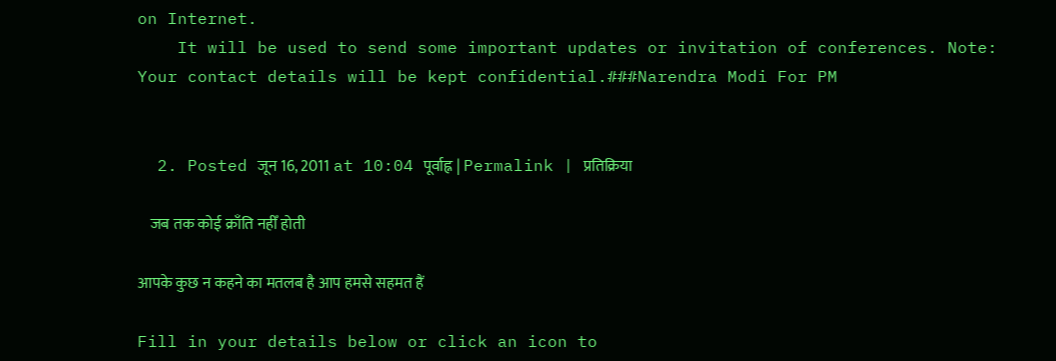on Internet.
    It will be used to send some important updates or invitation of conferences. Note: Your contact details will be kept confidential.###Narendra Modi For PM


  2. Posted जून 16, 2011 at 10:04 पूर्वाह्न | Permalink | प्रतिक्रिया

    जब तक कोई क्राँति नहीँ होती

आपके कुछ न कहने का मतलब है आप हमसे सहमत हैं

Fill in your details below or click an icon to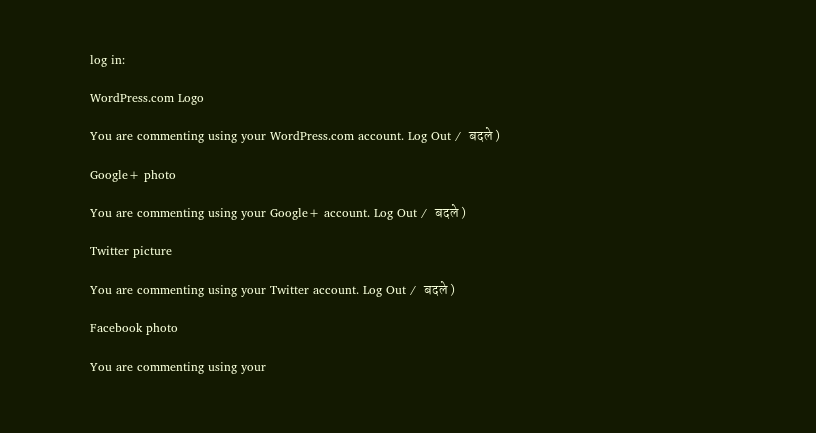log in:

WordPress.com Logo

You are commenting using your WordPress.com account. Log Out /  बदले )

Google+ photo

You are commenting using your Google+ account. Log Out /  बदले )

Twitter picture

You are commenting using your Twitter account. Log Out /  बदले )

Facebook photo

You are commenting using your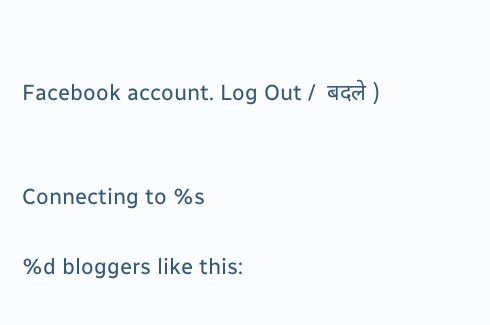Facebook account. Log Out /  बदले )


Connecting to %s

%d bloggers like this: